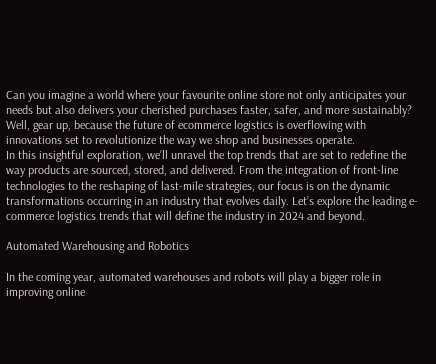Can you imagine a world where your favourite online store not only anticipates your needs but also delivers your cherished purchases faster, safer, and more sustainably? Well, gear up, because the future of ecommerce logistics is overflowing with innovations set to revolutionize the way we shop and businesses operate.
In this insightful exploration, we’ll unravel the top trends that are set to redefine the way products are sourced, stored, and delivered. From the integration of front-line technologies to the reshaping of last-mile strategies, our focus is on the dynamic transformations occurring in an industry that evolves daily. Let’s explore the leading e-commerce logistics trends that will define the industry in 2024 and beyond.

Automated Warehousing and Robotics

In the coming year, automated warehouses and robots will play a bigger role in improving online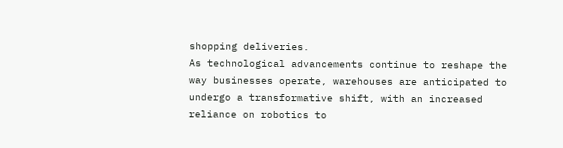shopping deliveries.
As technological advancements continue to reshape the way businesses operate, warehouses are anticipated to undergo a transformative shift, with an increased reliance on robotics to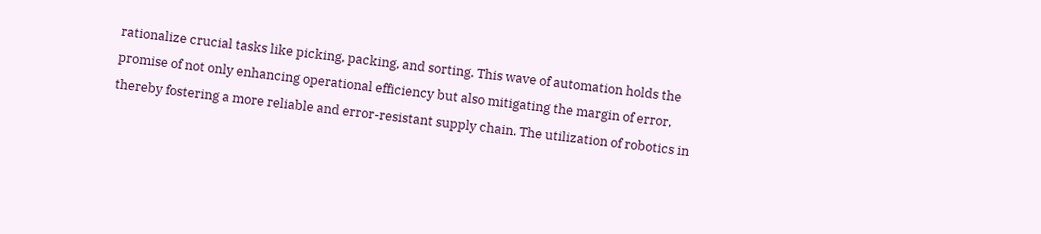rationalize crucial tasks like picking, packing, and sorting. This wave of automation holds the promise of not only enhancing operational efficiency but also mitigating the margin of error, thereby fostering a more reliable and error-resistant supply chain. The utilization of robotics in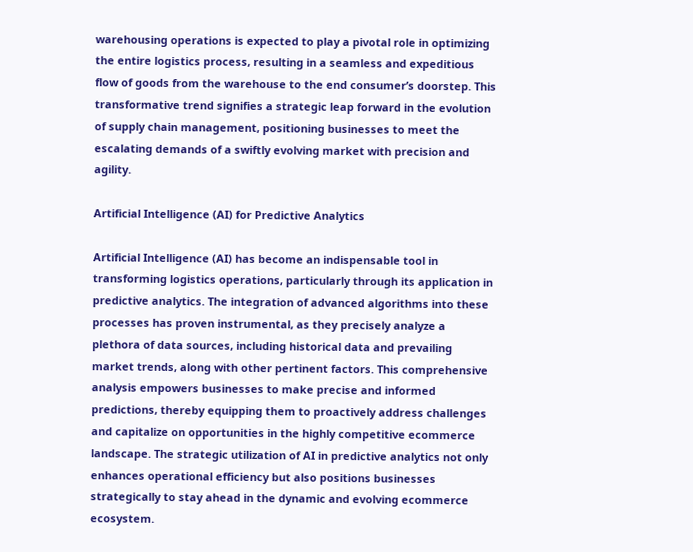warehousing operations is expected to play a pivotal role in optimizing the entire logistics process, resulting in a seamless and expeditious flow of goods from the warehouse to the end consumer’s doorstep. This transformative trend signifies a strategic leap forward in the evolution of supply chain management, positioning businesses to meet the escalating demands of a swiftly evolving market with precision and agility.

Artificial Intelligence (AI) for Predictive Analytics

Artificial Intelligence (AI) has become an indispensable tool in transforming logistics operations, particularly through its application in predictive analytics. The integration of advanced algorithms into these processes has proven instrumental, as they precisely analyze a plethora of data sources, including historical data and prevailing market trends, along with other pertinent factors. This comprehensive analysis empowers businesses to make precise and informed predictions, thereby equipping them to proactively address challenges and capitalize on opportunities in the highly competitive ecommerce landscape. The strategic utilization of AI in predictive analytics not only enhances operational efficiency but also positions businesses strategically to stay ahead in the dynamic and evolving ecommerce ecosystem.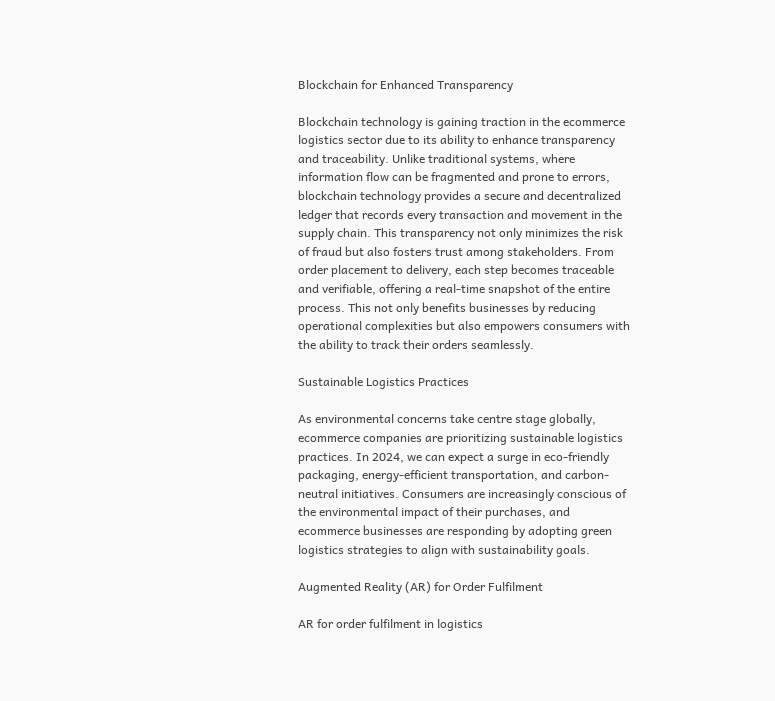Blockchain for Enhanced Transparency

Blockchain technology is gaining traction in the ecommerce logistics sector due to its ability to enhance transparency and traceability. Unlike traditional systems, where information flow can be fragmented and prone to errors, blockchain technology provides a secure and decentralized ledger that records every transaction and movement in the supply chain. This transparency not only minimizes the risk of fraud but also fosters trust among stakeholders. From order placement to delivery, each step becomes traceable and verifiable, offering a real-time snapshot of the entire process. This not only benefits businesses by reducing operational complexities but also empowers consumers with the ability to track their orders seamlessly.

Sustainable Logistics Practices

As environmental concerns take centre stage globally, ecommerce companies are prioritizing sustainable logistics practices. In 2024, we can expect a surge in eco-friendly packaging, energy-efficient transportation, and carbon-neutral initiatives. Consumers are increasingly conscious of the environmental impact of their purchases, and ecommerce businesses are responding by adopting green logistics strategies to align with sustainability goals.

Augmented Reality (AR) for Order Fulfilment

AR for order fulfilment in logistics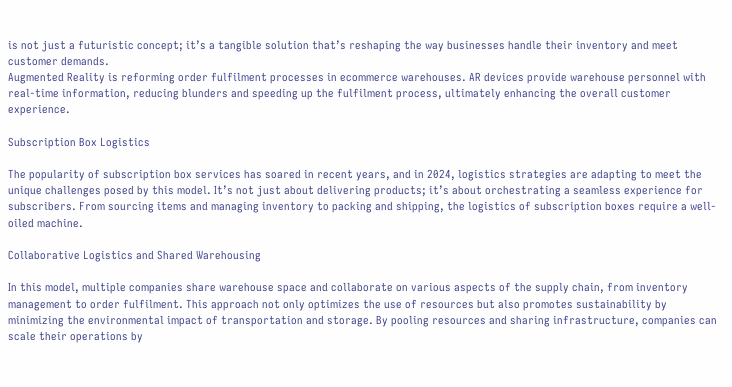is not just a futuristic concept; it’s a tangible solution that’s reshaping the way businesses handle their inventory and meet customer demands.
Augmented Reality is reforming order fulfilment processes in ecommerce warehouses. AR devices provide warehouse personnel with real-time information, reducing blunders and speeding up the fulfilment process, ultimately enhancing the overall customer experience.

Subscription Box Logistics

The popularity of subscription box services has soared in recent years, and in 2024, logistics strategies are adapting to meet the unique challenges posed by this model. It’s not just about delivering products; it’s about orchestrating a seamless experience for subscribers. From sourcing items and managing inventory to packing and shipping, the logistics of subscription boxes require a well-oiled machine.

Collaborative Logistics and Shared Warehousing

In this model, multiple companies share warehouse space and collaborate on various aspects of the supply chain, from inventory management to order fulfilment. This approach not only optimizes the use of resources but also promotes sustainability by minimizing the environmental impact of transportation and storage. By pooling resources and sharing infrastructure, companies can scale their operations by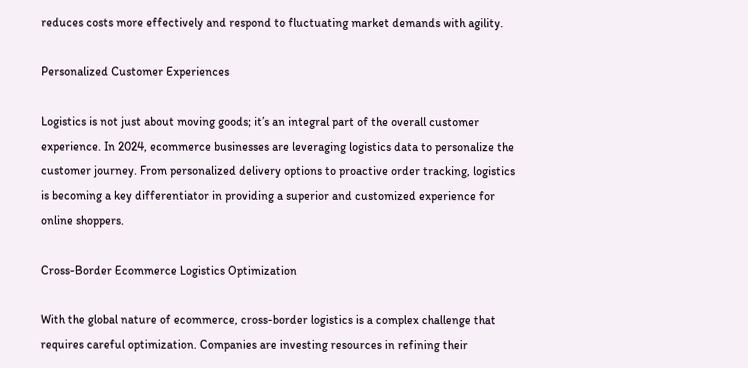reduces costs more effectively and respond to fluctuating market demands with agility.

Personalized Customer Experiences

Logistics is not just about moving goods; it’s an integral part of the overall customer experience. In 2024, ecommerce businesses are leveraging logistics data to personalize the customer journey. From personalized delivery options to proactive order tracking, logistics is becoming a key differentiator in providing a superior and customized experience for online shoppers.

Cross-Border Ecommerce Logistics Optimization

With the global nature of ecommerce, cross-border logistics is a complex challenge that requires careful optimization. Companies are investing resources in refining their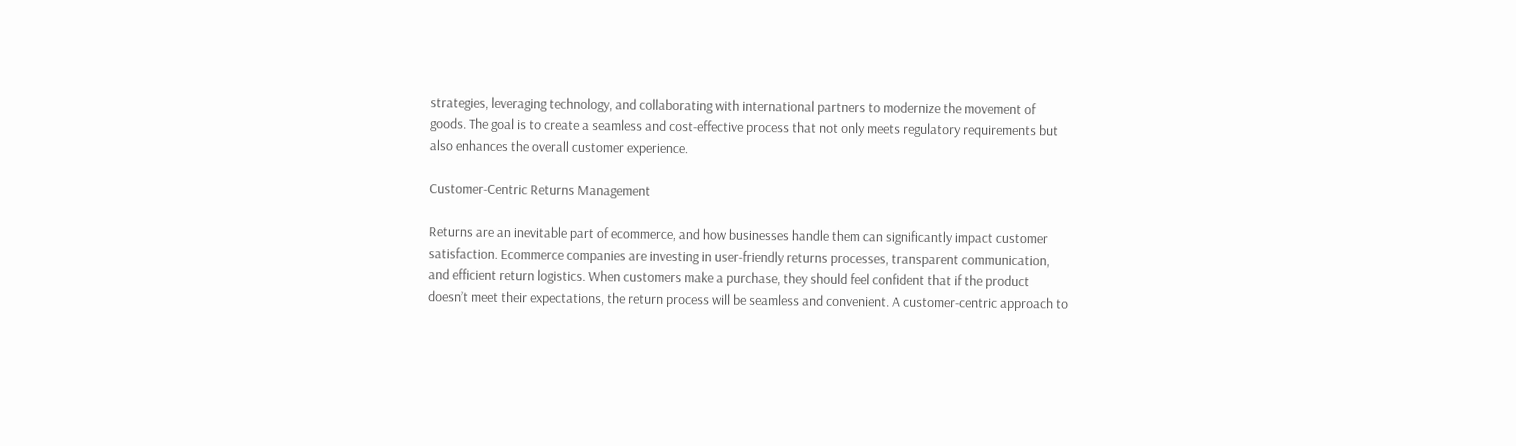strategies, leveraging technology, and collaborating with international partners to modernize the movement of goods. The goal is to create a seamless and cost-effective process that not only meets regulatory requirements but also enhances the overall customer experience.

Customer-Centric Returns Management

Returns are an inevitable part of ecommerce, and how businesses handle them can significantly impact customer satisfaction. Ecommerce companies are investing in user-friendly returns processes, transparent communication, and efficient return logistics. When customers make a purchase, they should feel confident that if the product doesn’t meet their expectations, the return process will be seamless and convenient. A customer-centric approach to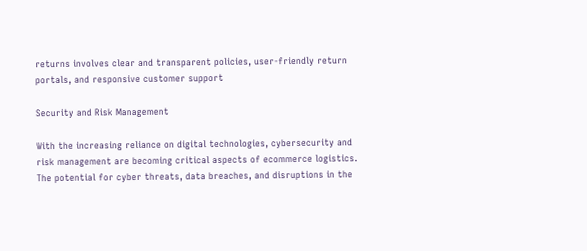returns involves clear and transparent policies, user-friendly return portals, and responsive customer support

Security and Risk Management

With the increasing reliance on digital technologies, cybersecurity and risk management are becoming critical aspects of ecommerce logistics. The potential for cyber threats, data breaches, and disruptions in the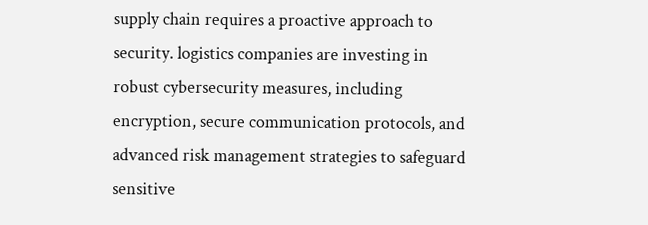supply chain requires a proactive approach to security. logistics companies are investing in robust cybersecurity measures, including encryption, secure communication protocols, and advanced risk management strategies to safeguard sensitive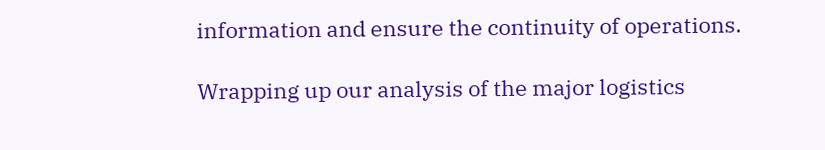information and ensure the continuity of operations.

Wrapping up our analysis of the major logistics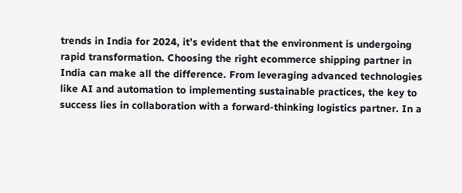trends in India for 2024, it’s evident that the environment is undergoing rapid transformation. Choosing the right ecommerce shipping partner in India can make all the difference. From leveraging advanced technologies like AI and automation to implementing sustainable practices, the key to success lies in collaboration with a forward-thinking logistics partner. In a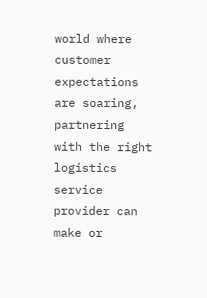world where customer expectations are soaring, partnering with the right logistics service provider can make or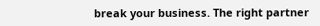break your business. The right partner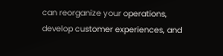can reorganize your operations, develop customer experiences, and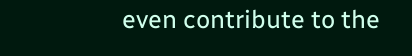even contribute to the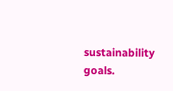sustainability goals.